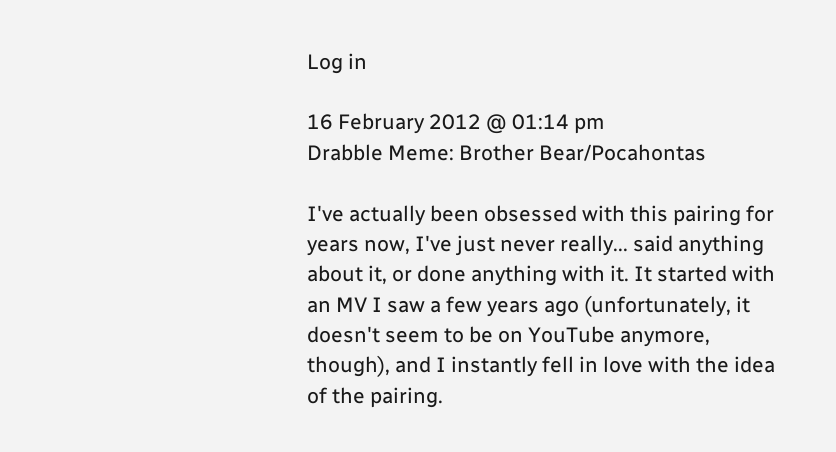Log in

16 February 2012 @ 01:14 pm
Drabble Meme: Brother Bear/Pocahontas

I've actually been obsessed with this pairing for years now, I've just never really... said anything about it, or done anything with it. It started with an MV I saw a few years ago (unfortunately, it doesn't seem to be on YouTube anymore, though), and I instantly fell in love with the idea of the pairing.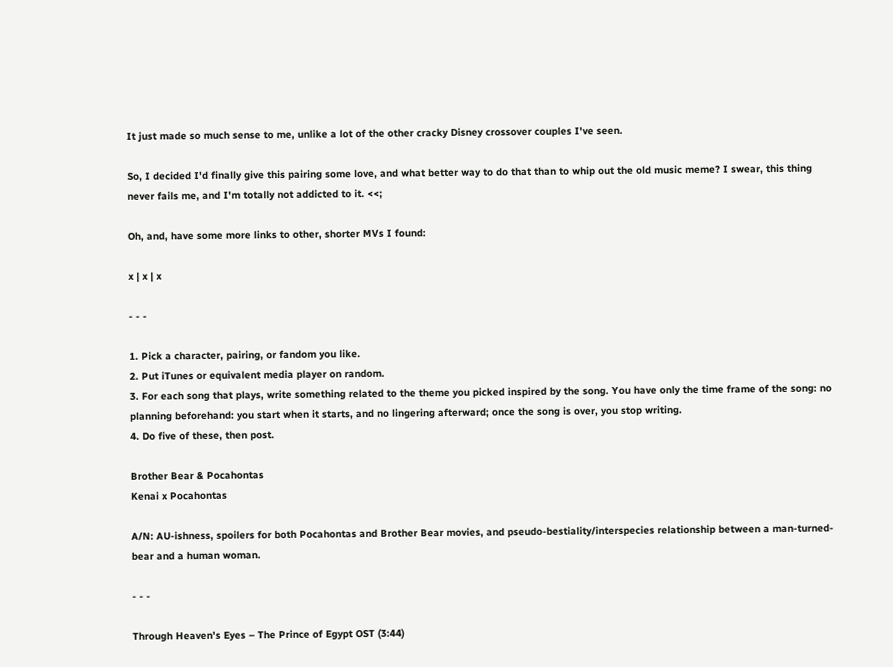It just made so much sense to me, unlike a lot of the other cracky Disney crossover couples I've seen.

So, I decided I'd finally give this pairing some love, and what better way to do that than to whip out the old music meme? I swear, this thing never fails me, and I'm totally not addicted to it. <<;

Oh, and, have some more links to other, shorter MVs I found:

x | x | x

- - -

1. Pick a character, pairing, or fandom you like.
2. Put iTunes or equivalent media player on random.
3. For each song that plays, write something related to the theme you picked inspired by the song. You have only the time frame of the song: no planning beforehand: you start when it starts, and no lingering afterward; once the song is over, you stop writing.
4. Do five of these, then post.

Brother Bear & Pocahontas
Kenai x Pocahontas

A/N: AU-ishness, spoilers for both Pocahontas and Brother Bear movies, and pseudo-bestiality/interspecies relationship between a man-turned-bear and a human woman.

- - -

Through Heaven's Eyes – The Prince of Egypt OST (3:44)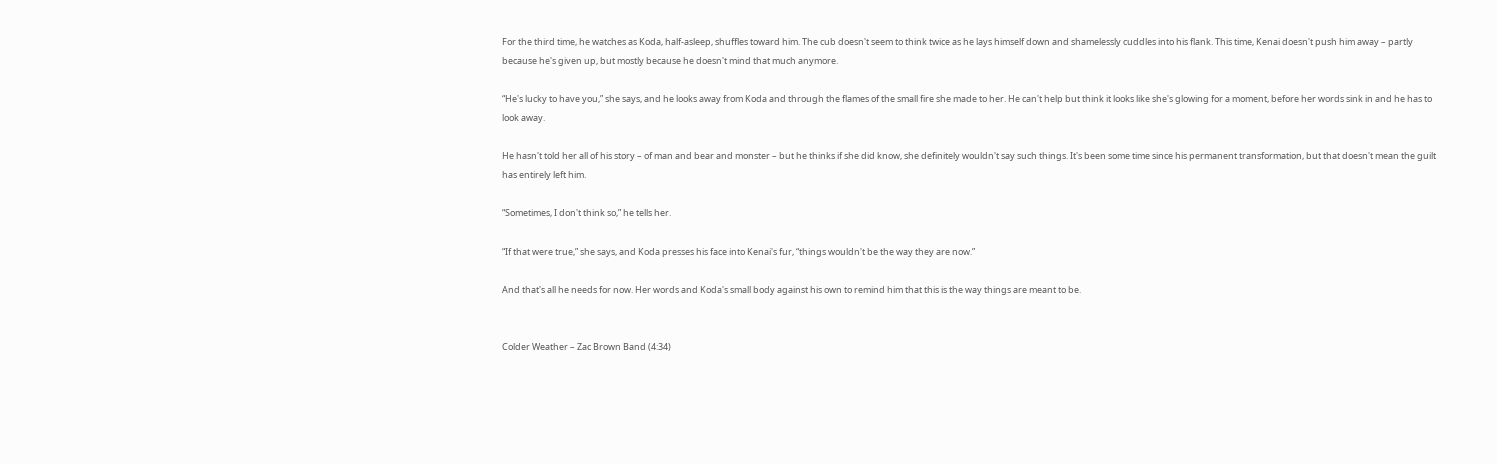For the third time, he watches as Koda, half-asleep, shuffles toward him. The cub doesn't seem to think twice as he lays himself down and shamelessly cuddles into his flank. This time, Kenai doesn't push him away – partly because he's given up, but mostly because he doesn't mind that much anymore.

“He's lucky to have you,” she says, and he looks away from Koda and through the flames of the small fire she made to her. He can't help but think it looks like she's glowing for a moment, before her words sink in and he has to look away.

He hasn't told her all of his story – of man and bear and monster – but he thinks if she did know, she definitely wouldn't say such things. It's been some time since his permanent transformation, but that doesn't mean the guilt has entirely left him.

“Sometimes, I don't think so,” he tells her.

“If that were true,” she says, and Koda presses his face into Kenai's fur, “things wouldn't be the way they are now.”

And that's all he needs for now. Her words and Koda's small body against his own to remind him that this is the way things are meant to be.


Colder Weather – Zac Brown Band (4:34)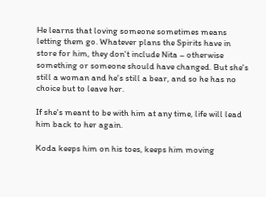He learns that loving someone sometimes means letting them go. Whatever plans the Spirits have in store for him, they don't include Nita – otherwise something or someone should have changed. But she's still a woman and he's still a bear, and so he has no choice but to leave her.

If she's meant to be with him at any time, life will lead him back to her again.

Koda keeps him on his toes, keeps him moving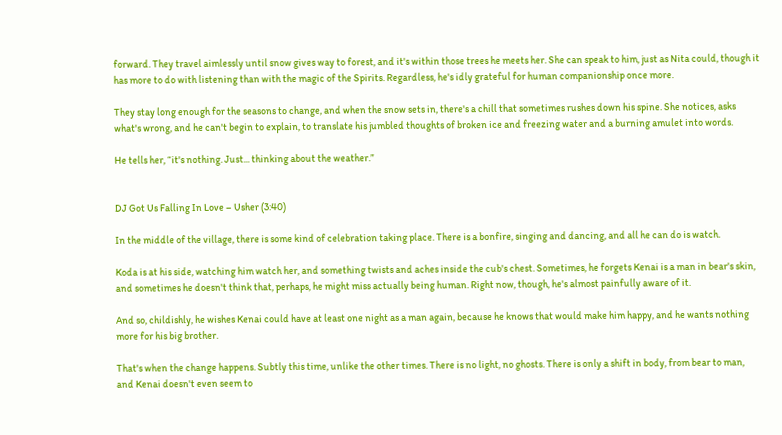forward. They travel aimlessly until snow gives way to forest, and it's within those trees he meets her. She can speak to him, just as Nita could, though it has more to do with listening than with the magic of the Spirits. Regardless, he's idly grateful for human companionship once more.

They stay long enough for the seasons to change, and when the snow sets in, there's a chill that sometimes rushes down his spine. She notices, asks what's wrong, and he can't begin to explain, to translate his jumbled thoughts of broken ice and freezing water and a burning amulet into words.

He tells her, “it's nothing. Just... thinking about the weather.”


DJ Got Us Falling In Love – Usher (3:40)

In the middle of the village, there is some kind of celebration taking place. There is a bonfire, singing and dancing, and all he can do is watch.

Koda is at his side, watching him watch her, and something twists and aches inside the cub's chest. Sometimes, he forgets Kenai is a man in bear's skin, and sometimes he doesn't think that, perhaps, he might miss actually being human. Right now, though, he's almost painfully aware of it.

And so, childishly, he wishes Kenai could have at least one night as a man again, because he knows that would make him happy, and he wants nothing more for his big brother.

That's when the change happens. Subtly this time, unlike the other times. There is no light, no ghosts. There is only a shift in body, from bear to man, and Kenai doesn't even seem to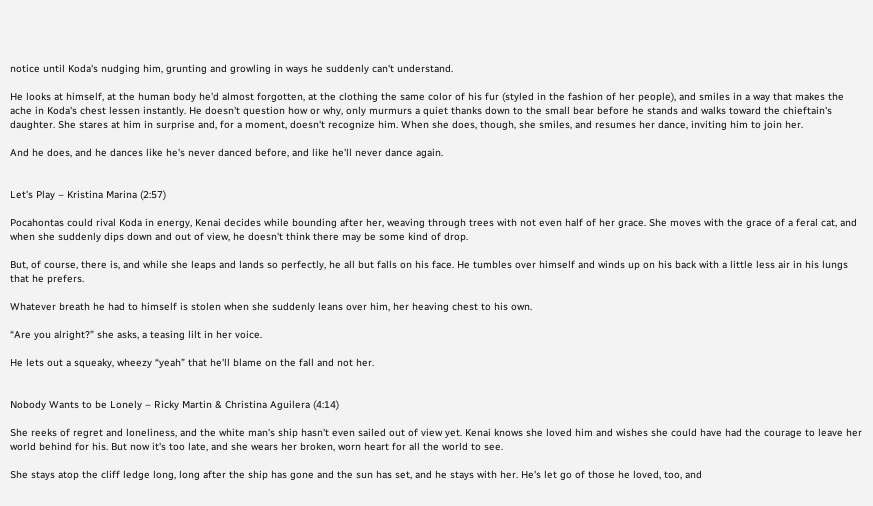notice until Koda's nudging him, grunting and growling in ways he suddenly can't understand.

He looks at himself, at the human body he'd almost forgotten, at the clothing the same color of his fur (styled in the fashion of her people), and smiles in a way that makes the ache in Koda's chest lessen instantly. He doesn't question how or why, only murmurs a quiet thanks down to the small bear before he stands and walks toward the chieftain's daughter. She stares at him in surprise and, for a moment, doesn't recognize him. When she does, though, she smiles, and resumes her dance, inviting him to join her.

And he does, and he dances like he's never danced before, and like he'll never dance again.


Let's Play – Kristina Marina (2:57)

Pocahontas could rival Koda in energy, Kenai decides while bounding after her, weaving through trees with not even half of her grace. She moves with the grace of a feral cat, and when she suddenly dips down and out of view, he doesn't think there may be some kind of drop.

But, of course, there is, and while she leaps and lands so perfectly, he all but falls on his face. He tumbles over himself and winds up on his back with a little less air in his lungs that he prefers.

Whatever breath he had to himself is stolen when she suddenly leans over him, her heaving chest to his own.

“Are you alright?” she asks, a teasing lilt in her voice.

He lets out a squeaky, wheezy “yeah” that he'll blame on the fall and not her.


Nobody Wants to be Lonely – Ricky Martin & Christina Aguilera (4:14)

She reeks of regret and loneliness, and the white man's ship hasn't even sailed out of view yet. Kenai knows she loved him and wishes she could have had the courage to leave her world behind for his. But now it's too late, and she wears her broken, worn heart for all the world to see.

She stays atop the cliff ledge long, long after the ship has gone and the sun has set, and he stays with her. He's let go of those he loved, too, and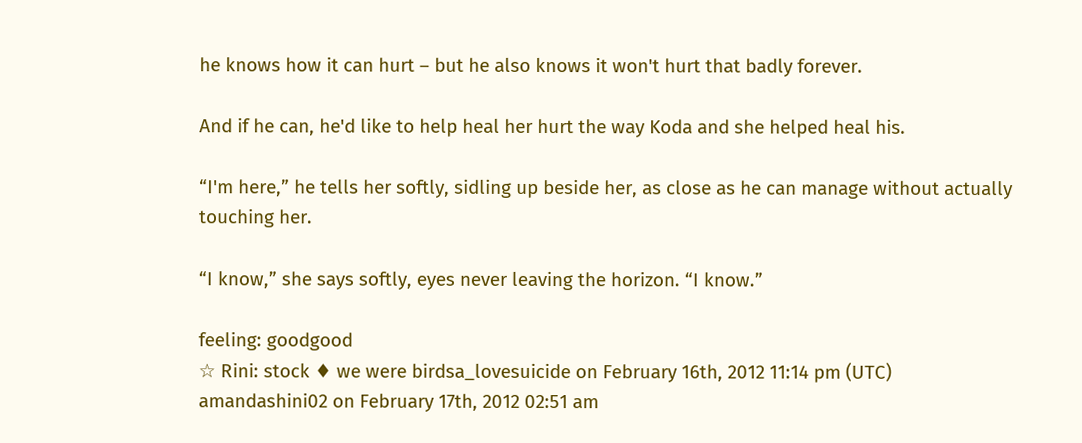he knows how it can hurt – but he also knows it won't hurt that badly forever.

And if he can, he'd like to help heal her hurt the way Koda and she helped heal his.

“I'm here,” he tells her softly, sidling up beside her, as close as he can manage without actually touching her.

“I know,” she says softly, eyes never leaving the horizon. “I know.”

feeling: goodgood
☆ Rini: stock ♦ we were birdsa_lovesuicide on February 16th, 2012 11:14 pm (UTC)
amandashini02 on February 17th, 2012 02:51 am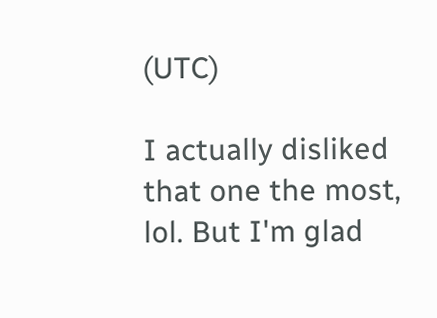(UTC)

I actually disliked that one the most, lol. But I'm glad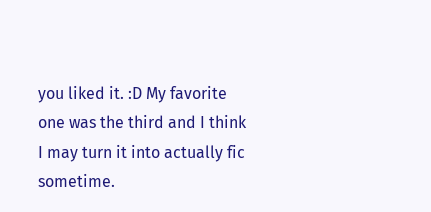you liked it. :D My favorite one was the third and I think I may turn it into actually fic sometime.